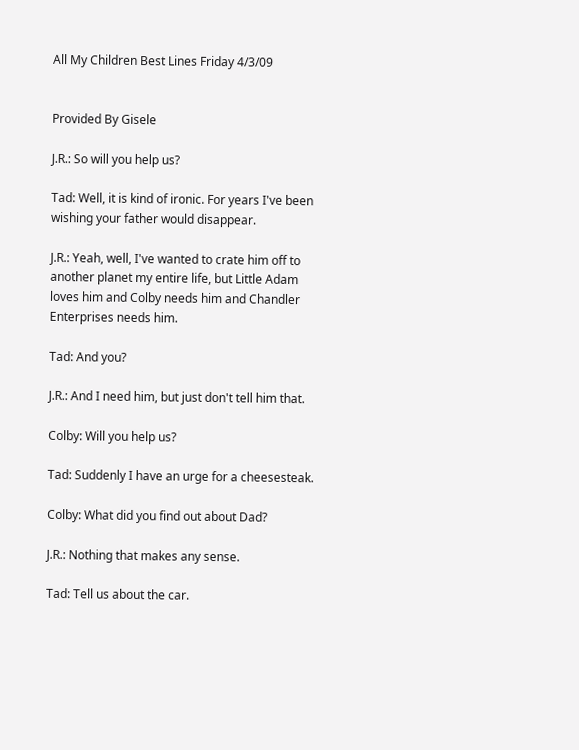All My Children Best Lines Friday 4/3/09


Provided By Gisele

J.R.: So will you help us?

Tad: Well, it is kind of ironic. For years I've been wishing your father would disappear.

J.R.: Yeah, well, I've wanted to crate him off to another planet my entire life, but Little Adam loves him and Colby needs him and Chandler Enterprises needs him.

Tad: And you?

J.R.: And I need him, but just don't tell him that.

Colby: Will you help us?

Tad: Suddenly I have an urge for a cheesesteak.

Colby: What did you find out about Dad?

J.R.: Nothing that makes any sense.

Tad: Tell us about the car.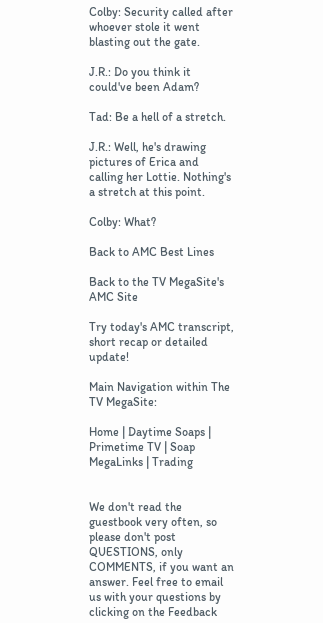Colby: Security called after whoever stole it went blasting out the gate.

J.R.: Do you think it could've been Adam?

Tad: Be a hell of a stretch.

J.R.: Well, he's drawing pictures of Erica and calling her Lottie. Nothing's a stretch at this point.

Colby: What?

Back to AMC Best Lines

Back to the TV MegaSite's AMC Site

Try today's AMC transcript, short recap or detailed update!

Main Navigation within The TV MegaSite:

Home | Daytime Soaps | Primetime TV | Soap MegaLinks | Trading


We don't read the guestbook very often, so please don't post QUESTIONS, only COMMENTS, if you want an answer. Feel free to email us with your questions by clicking on the Feedback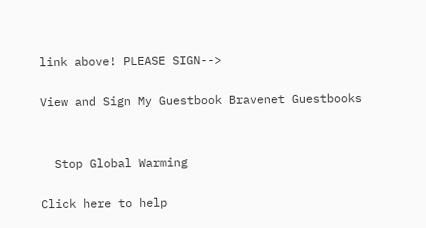link above! PLEASE SIGN-->

View and Sign My Guestbook Bravenet Guestbooks


  Stop Global Warming

Click here to help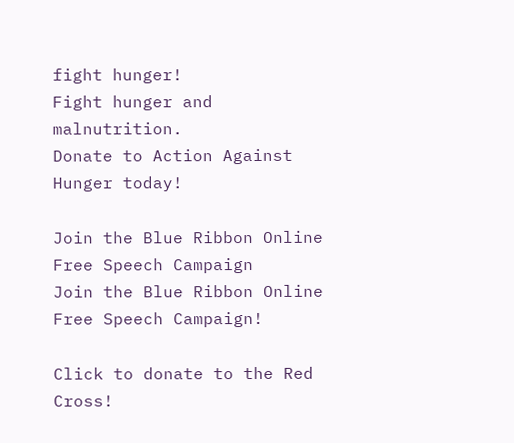fight hunger!
Fight hunger and malnutrition.
Donate to Action Against Hunger today!

Join the Blue Ribbon Online Free Speech Campaign
Join the Blue Ribbon Online Free Speech Campaign!

Click to donate to the Red Cross!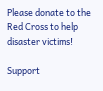Please donate to the Red Cross to help disaster victims!

Support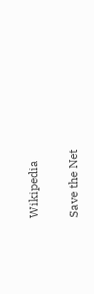Wikipedia

Save the Net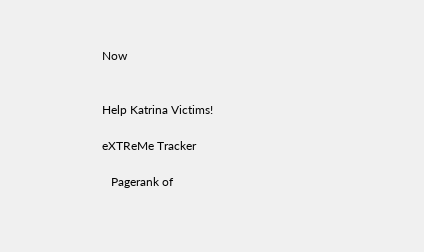Now


Help Katrina Victims!

eXTReMe Tracker

   Pagerank of